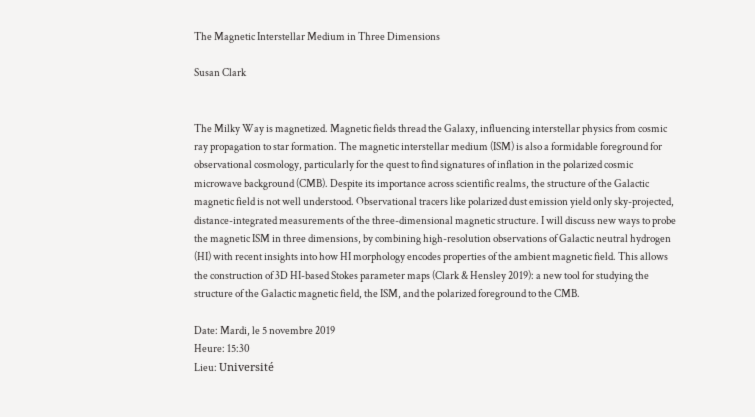The Magnetic Interstellar Medium in Three Dimensions

Susan Clark


The Milky Way is magnetized. Magnetic fields thread the Galaxy, influencing interstellar physics from cosmic ray propagation to star formation. The magnetic interstellar medium (ISM) is also a formidable foreground for observational cosmology, particularly for the quest to find signatures of inflation in the polarized cosmic microwave background (CMB). Despite its importance across scientific realms, the structure of the Galactic magnetic field is not well understood. Observational tracers like polarized dust emission yield only sky-projected, distance-integrated measurements of the three-dimensional magnetic structure. I will discuss new ways to probe the magnetic ISM in three dimensions, by combining high-resolution observations of Galactic neutral hydrogen (HI) with recent insights into how HI morphology encodes properties of the ambient magnetic field. This allows the construction of 3D HI-based Stokes parameter maps (Clark & Hensley 2019): a new tool for studying the structure of the Galactic magnetic field, the ISM, and the polarized foreground to the CMB.

Date: Mardi, le 5 novembre 2019
Heure: 15:30
Lieu: Université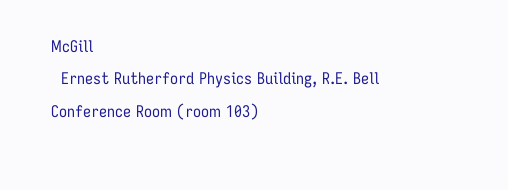McGill
  Ernest Rutherford Physics Building, R.E. Bell Conference Room (room 103)